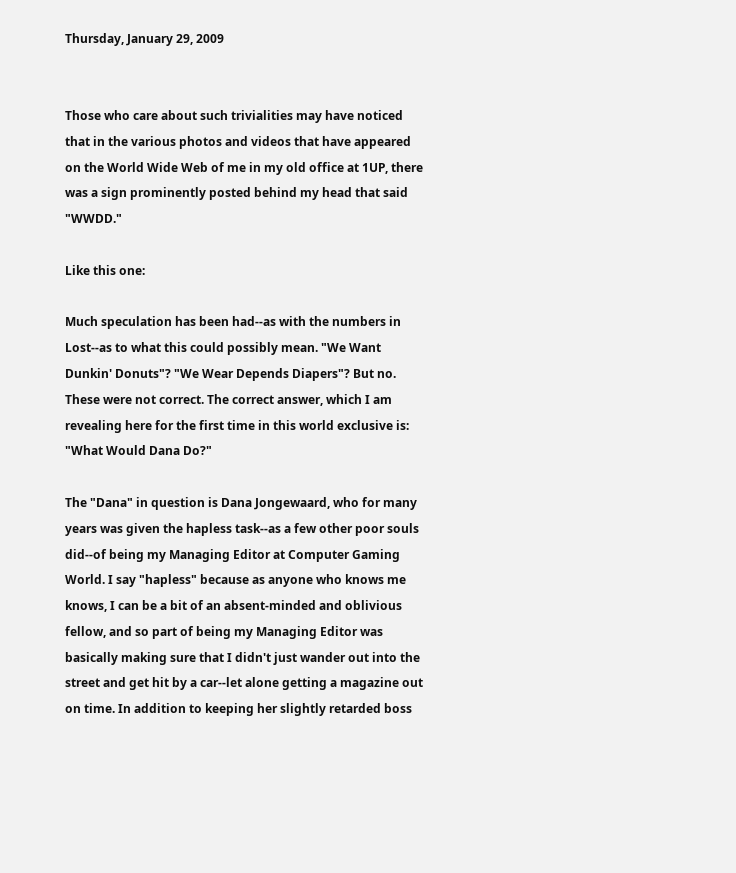Thursday, January 29, 2009


Those who care about such trivialities may have noticed that in the various photos and videos that have appeared on the World Wide Web of me in my old office at 1UP, there was a sign prominently posted behind my head that said "WWDD."

Like this one:

Much speculation has been had--as with the numbers in Lost--as to what this could possibly mean. "We Want Dunkin' Donuts"? "We Wear Depends Diapers"? But no. These were not correct. The correct answer, which I am revealing here for the first time in this world exclusive is: "What Would Dana Do?"

The "Dana" in question is Dana Jongewaard, who for many years was given the hapless task--as a few other poor souls did--of being my Managing Editor at Computer Gaming World. I say "hapless" because as anyone who knows me knows, I can be a bit of an absent-minded and oblivious fellow, and so part of being my Managing Editor was basically making sure that I didn't just wander out into the street and get hit by a car--let alone getting a magazine out on time. In addition to keeping her slightly retarded boss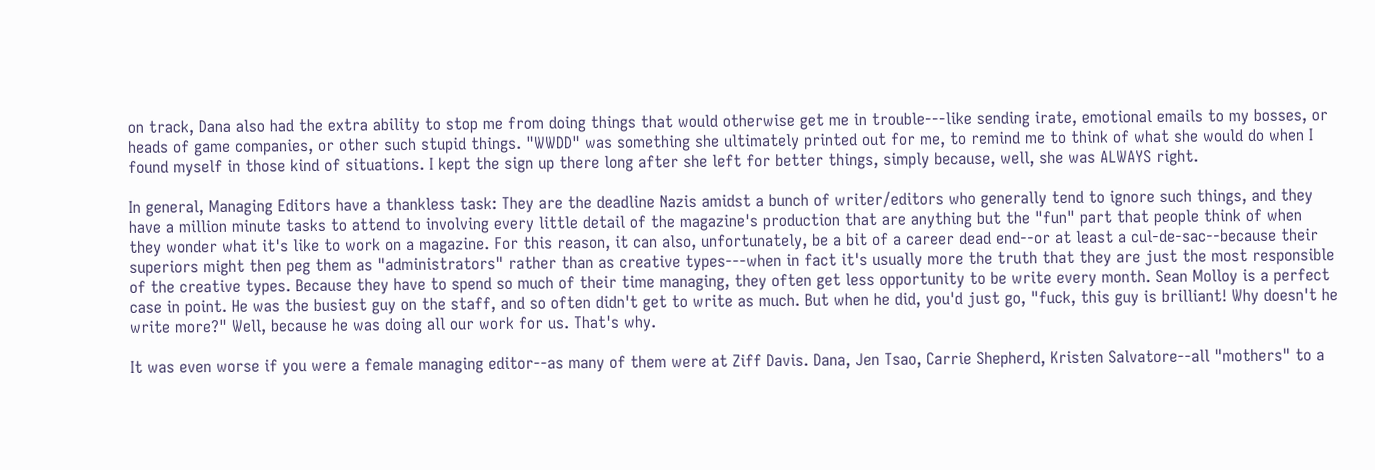on track, Dana also had the extra ability to stop me from doing things that would otherwise get me in trouble---like sending irate, emotional emails to my bosses, or heads of game companies, or other such stupid things. "WWDD" was something she ultimately printed out for me, to remind me to think of what she would do when I found myself in those kind of situations. I kept the sign up there long after she left for better things, simply because, well, she was ALWAYS right.

In general, Managing Editors have a thankless task: They are the deadline Nazis amidst a bunch of writer/editors who generally tend to ignore such things, and they have a million minute tasks to attend to involving every little detail of the magazine's production that are anything but the "fun" part that people think of when
they wonder what it's like to work on a magazine. For this reason, it can also, unfortunately, be a bit of a career dead end--or at least a cul-de-sac--because their superiors might then peg them as "administrators" rather than as creative types---when in fact it's usually more the truth that they are just the most responsible of the creative types. Because they have to spend so much of their time managing, they often get less opportunity to be write every month. Sean Molloy is a perfect case in point. He was the busiest guy on the staff, and so often didn't get to write as much. But when he did, you'd just go, "fuck, this guy is brilliant! Why doesn't he write more?" Well, because he was doing all our work for us. That's why.

It was even worse if you were a female managing editor--as many of them were at Ziff Davis. Dana, Jen Tsao, Carrie Shepherd, Kristen Salvatore--all "mothers" to a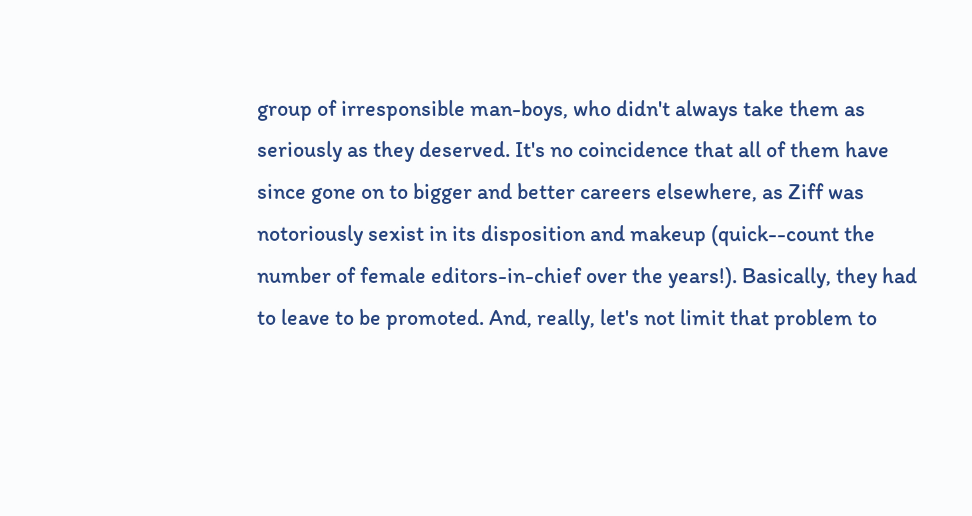group of irresponsible man-boys, who didn't always take them as seriously as they deserved. It's no coincidence that all of them have since gone on to bigger and better careers elsewhere, as Ziff was notoriously sexist in its disposition and makeup (quick--count the number of female editors-in-chief over the years!). Basically, they had to leave to be promoted. And, really, let's not limit that problem to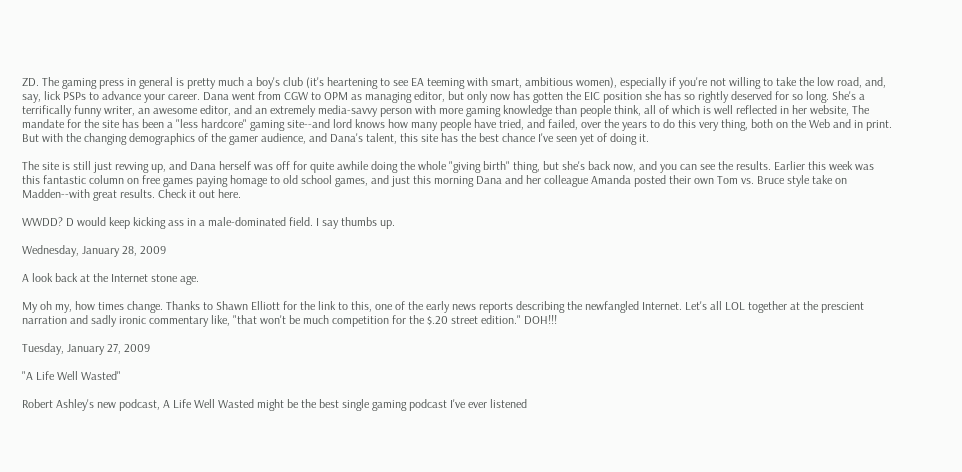ZD. The gaming press in general is pretty much a boy's club (it's heartening to see EA teeming with smart, ambitious women), especially if you're not willing to take the low road, and, say, lick PSPs to advance your career. Dana went from CGW to OPM as managing editor, but only now has gotten the EIC position she has so rightly deserved for so long. She's a terrifically funny writer, an awesome editor, and an extremely media-savvy person with more gaming knowledge than people think, all of which is well reflected in her website, The mandate for the site has been a "less hardcore" gaming site--and lord knows how many people have tried, and failed, over the years to do this very thing, both on the Web and in print. But with the changing demographics of the gamer audience, and Dana's talent, this site has the best chance I've seen yet of doing it.

The site is still just revving up, and Dana herself was off for quite awhile doing the whole "giving birth" thing, but she's back now, and you can see the results. Earlier this week was this fantastic column on free games paying homage to old school games, and just this morning Dana and her colleague Amanda posted their own Tom vs. Bruce style take on Madden--with great results. Check it out here.

WWDD? D would keep kicking ass in a male-dominated field. I say thumbs up.

Wednesday, January 28, 2009

A look back at the Internet stone age.

My oh my, how times change. Thanks to Shawn Elliott for the link to this, one of the early news reports describing the newfangled Internet. Let's all LOL together at the prescient narration and sadly ironic commentary like, "that won't be much competition for the $.20 street edition." DOH!!!

Tuesday, January 27, 2009

"A Life Well Wasted"

Robert Ashley's new podcast, A Life Well Wasted might be the best single gaming podcast I've ever listened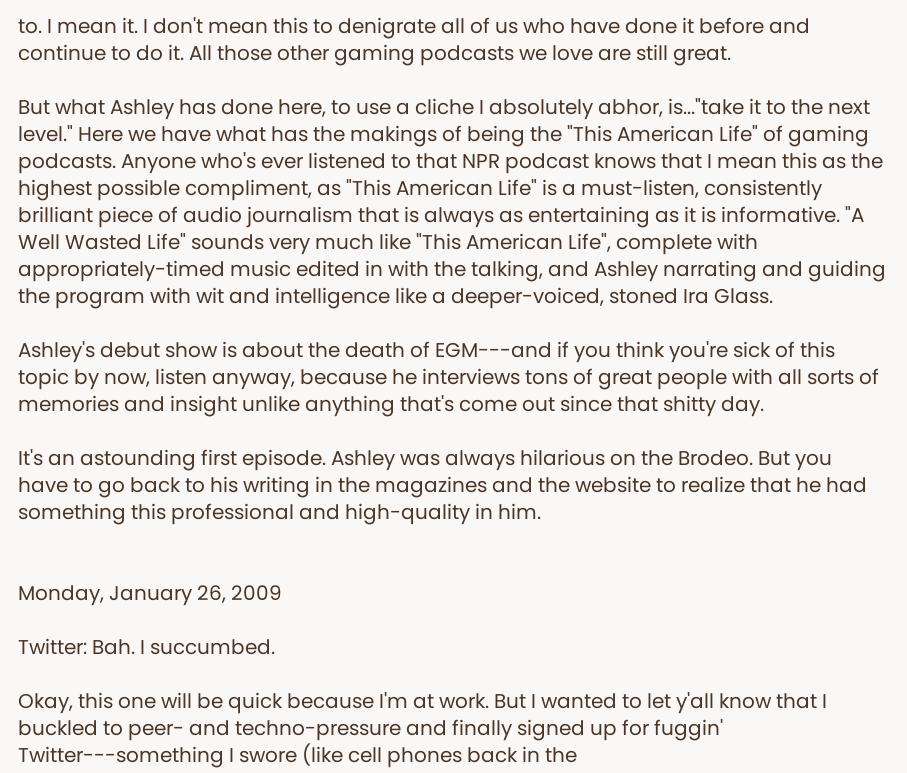to. I mean it. I don't mean this to denigrate all of us who have done it before and continue to do it. All those other gaming podcasts we love are still great.

But what Ashley has done here, to use a cliche I absolutely abhor, is..."take it to the next level." Here we have what has the makings of being the "This American Life" of gaming podcasts. Anyone who's ever listened to that NPR podcast knows that I mean this as the highest possible compliment, as "This American Life" is a must-listen, consistently brilliant piece of audio journalism that is always as entertaining as it is informative. "A Well Wasted Life" sounds very much like "This American Life", complete with appropriately-timed music edited in with the talking, and Ashley narrating and guiding the program with wit and intelligence like a deeper-voiced, stoned Ira Glass.

Ashley's debut show is about the death of EGM---and if you think you're sick of this topic by now, listen anyway, because he interviews tons of great people with all sorts of memories and insight unlike anything that's come out since that shitty day.

It's an astounding first episode. Ashley was always hilarious on the Brodeo. But you have to go back to his writing in the magazines and the website to realize that he had something this professional and high-quality in him.


Monday, January 26, 2009

Twitter: Bah. I succumbed.

Okay, this one will be quick because I'm at work. But I wanted to let y'all know that I buckled to peer- and techno-pressure and finally signed up for fuggin' Twitter---something I swore (like cell phones back in the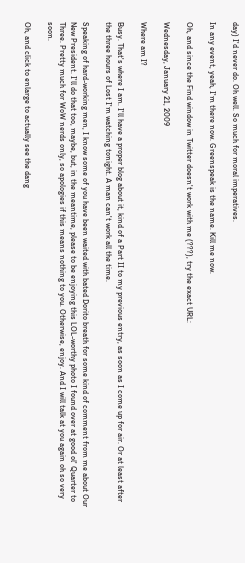day) I'd never do. Oh well. So much for moral imperatives.

In any event, yeah, I'm there now. Greenspeak is the name. Kill me now.

Oh, and since the Find window in Twitter doesn't work with me (???), try the exact URL:

Wednesday, January 21, 2009

Where am I?

Busy. That's where I am. I'll have a proper blog about it, kind of a Part II to my previous entry, as soon as I come up for air. Or at least after the three hours of Lost I'm watching tonight. A man can't work all the time.

Speaking of hard-working men, I know some of you have been waited with bated Dorito breath for some kind of comment from me about Our New President. I'll do that too, maybe, but, in the meantime, please to be enjoying this LOL-worthy photo I found over at good ol' Quarter to Three. Pretty much for WoW nerds only, so apologies if this means nothing to you. Otherwise, enjoy. And I will talk at you again oh so very soon.

Oh, and click to enlarge to actually see the dang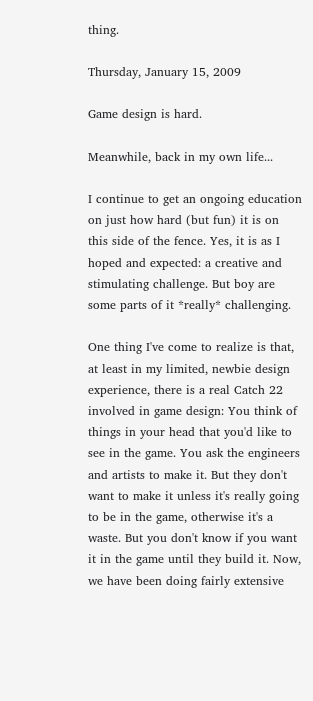thing.

Thursday, January 15, 2009

Game design is hard.

Meanwhile, back in my own life...

I continue to get an ongoing education on just how hard (but fun) it is on this side of the fence. Yes, it is as I hoped and expected: a creative and stimulating challenge. But boy are some parts of it *really* challenging.

One thing I've come to realize is that, at least in my limited, newbie design experience, there is a real Catch 22 involved in game design: You think of things in your head that you'd like to see in the game. You ask the engineers and artists to make it. But they don't want to make it unless it's really going to be in the game, otherwise it's a waste. But you don't know if you want it in the game until they build it. Now, we have been doing fairly extensive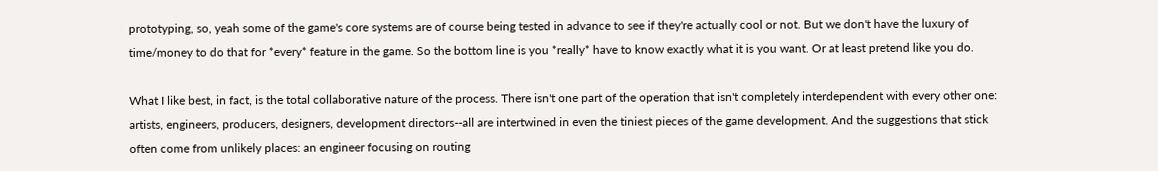prototyping, so, yeah some of the game's core systems are of course being tested in advance to see if they're actually cool or not. But we don't have the luxury of time/money to do that for *every* feature in the game. So the bottom line is you *really* have to know exactly what it is you want. Or at least pretend like you do.

What I like best, in fact, is the total collaborative nature of the process. There isn't one part of the operation that isn't completely interdependent with every other one: artists, engineers, producers, designers, development directors--all are intertwined in even the tiniest pieces of the game development. And the suggestions that stick often come from unlikely places: an engineer focusing on routing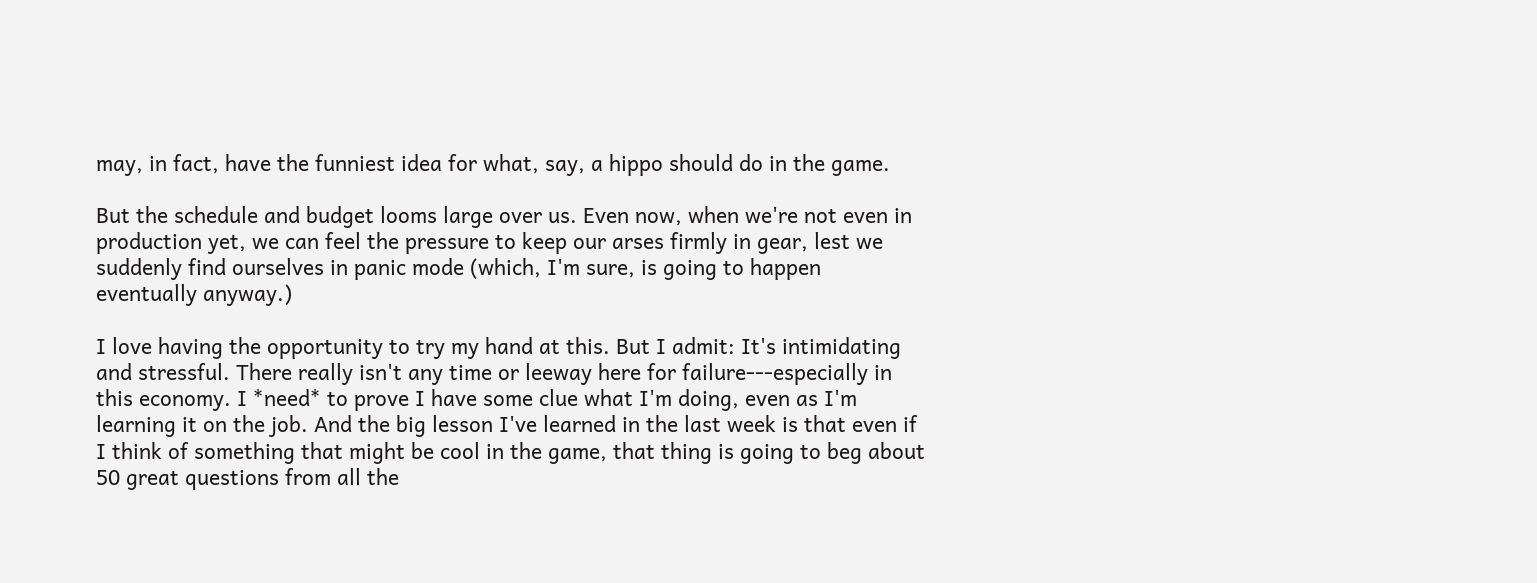may, in fact, have the funniest idea for what, say, a hippo should do in the game.

But the schedule and budget looms large over us. Even now, when we're not even in production yet, we can feel the pressure to keep our arses firmly in gear, lest we suddenly find ourselves in panic mode (which, I'm sure, is going to happen eventually anyway.)

I love having the opportunity to try my hand at this. But I admit: It's intimidating and stressful. There really isn't any time or leeway here for failure---especially in this economy. I *need* to prove I have some clue what I'm doing, even as I'm learning it on the job. And the big lesson I've learned in the last week is that even if I think of something that might be cool in the game, that thing is going to beg about 50 great questions from all the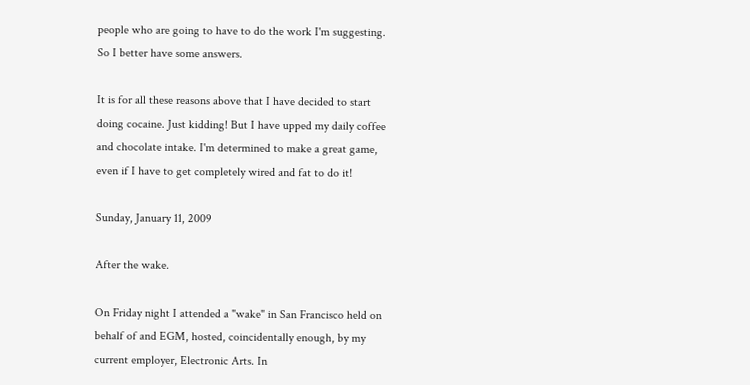people who are going to have to do the work I'm suggesting. So I better have some answers.

It is for all these reasons above that I have decided to start doing cocaine. Just kidding! But I have upped my daily coffee and chocolate intake. I'm determined to make a great game, even if I have to get completely wired and fat to do it!

Sunday, January 11, 2009

After the wake.

On Friday night I attended a "wake" in San Francisco held on behalf of and EGM, hosted, coincidentally enough, by my current employer, Electronic Arts. In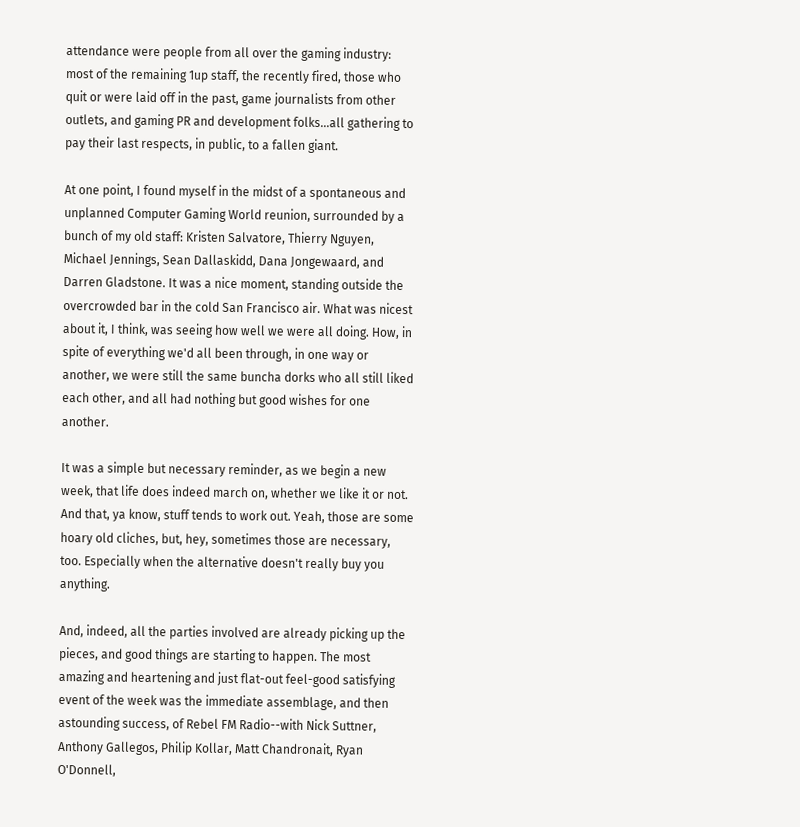attendance were people from all over the gaming industry: most of the remaining 1up staff, the recently fired, those who quit or were laid off in the past, game journalists from other outlets, and gaming PR and development folks...all gathering to pay their last respects, in public, to a fallen giant.

At one point, I found myself in the midst of a spontaneous and unplanned Computer Gaming World reunion, surrounded by a bunch of my old staff: Kristen Salvatore, Thierry Nguyen, Michael Jennings, Sean Dallaskidd, Dana Jongewaard, and Darren Gladstone. It was a nice moment, standing outside the overcrowded bar in the cold San Francisco air. What was nicest about it, I think, was seeing how well we were all doing. How, in spite of everything we'd all been through, in one way or another, we were still the same buncha dorks who all still liked each other, and all had nothing but good wishes for one another.

It was a simple but necessary reminder, as we begin a new week, that life does indeed march on, whether we like it or not. And that, ya know, stuff tends to work out. Yeah, those are some hoary old cliches, but, hey, sometimes those are necessary, too. Especially when the alternative doesn't really buy you anything.

And, indeed, all the parties involved are already picking up the pieces, and good things are starting to happen. The most amazing and heartening and just flat-out feel-good satisfying event of the week was the immediate assemblage, and then astounding success, of Rebel FM Radio--with Nick Suttner, Anthony Gallegos, Philip Kollar, Matt Chandronait, Ryan O'Donnell,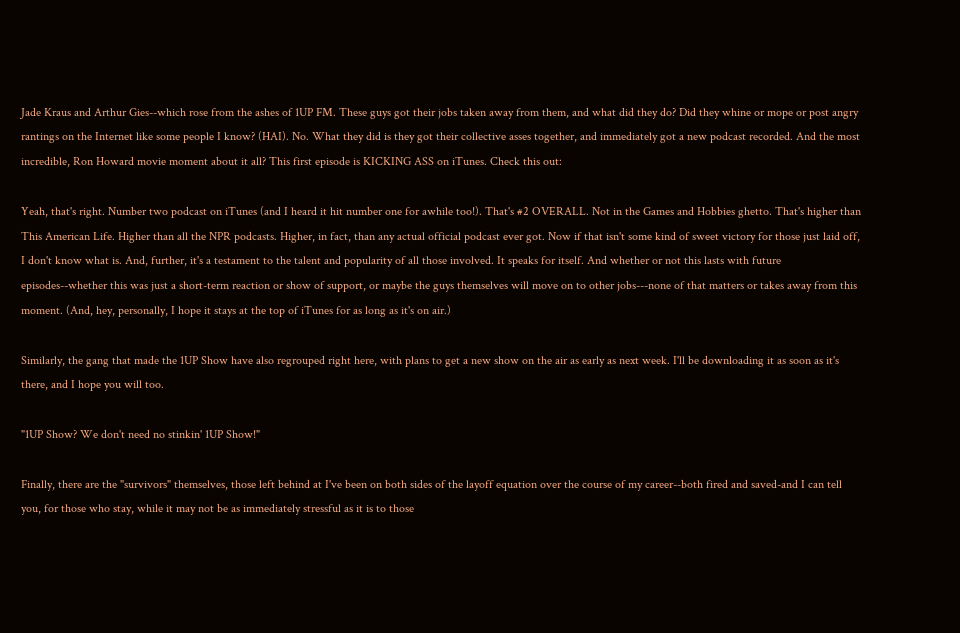Jade Kraus and Arthur Gies--which rose from the ashes of 1UP FM. These guys got their jobs taken away from them, and what did they do? Did they whine or mope or post angry rantings on the Internet like some people I know? (HAI). No. What they did is they got their collective asses together, and immediately got a new podcast recorded. And the most incredible, Ron Howard movie moment about it all? This first episode is KICKING ASS on iTunes. Check this out:

Yeah, that's right. Number two podcast on iTunes (and I heard it hit number one for awhile too!). That's #2 OVERALL. Not in the Games and Hobbies ghetto. That's higher than This American Life. Higher than all the NPR podcasts. Higher, in fact, than any actual official podcast ever got. Now if that isn't some kind of sweet victory for those just laid off, I don't know what is. And, further, it's a testament to the talent and popularity of all those involved. It speaks for itself. And whether or not this lasts with future episodes--whether this was just a short-term reaction or show of support, or maybe the guys themselves will move on to other jobs---none of that matters or takes away from this moment. (And, hey, personally, I hope it stays at the top of iTunes for as long as it's on air.)

Similarly, the gang that made the 1UP Show have also regrouped right here, with plans to get a new show on the air as early as next week. I'll be downloading it as soon as it's there, and I hope you will too.

"1UP Show? We don't need no stinkin' 1UP Show!"

Finally, there are the "survivors" themselves, those left behind at I've been on both sides of the layoff equation over the course of my career--both fired and saved-and I can tell you, for those who stay, while it may not be as immediately stressful as it is to those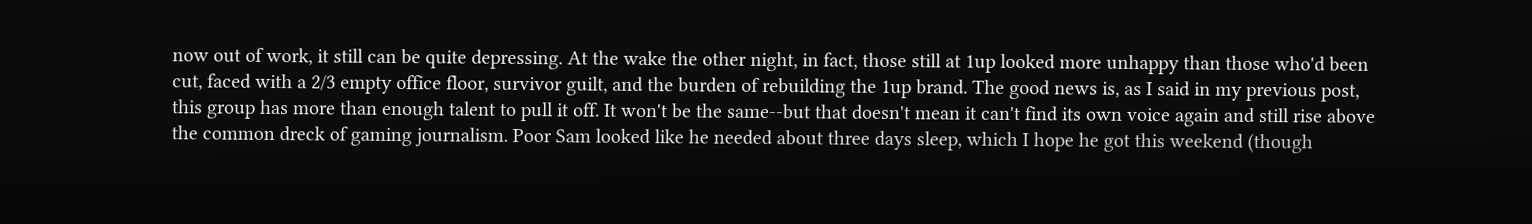now out of work, it still can be quite depressing. At the wake the other night, in fact, those still at 1up looked more unhappy than those who'd been cut, faced with a 2/3 empty office floor, survivor guilt, and the burden of rebuilding the 1up brand. The good news is, as I said in my previous post, this group has more than enough talent to pull it off. It won't be the same--but that doesn't mean it can't find its own voice again and still rise above the common dreck of gaming journalism. Poor Sam looked like he needed about three days sleep, which I hope he got this weekend (though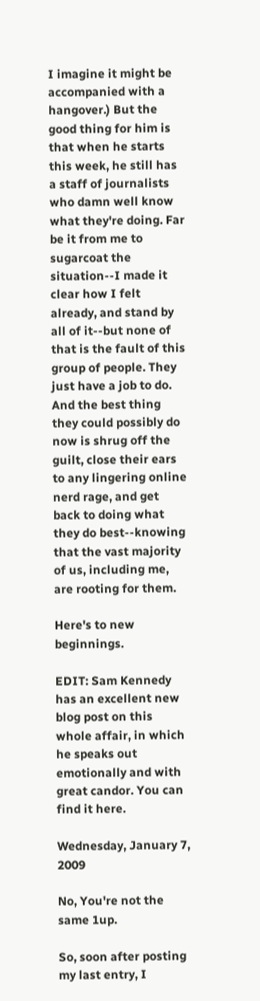I imagine it might be accompanied with a hangover.) But the good thing for him is that when he starts this week, he still has a staff of journalists who damn well know what they're doing. Far be it from me to sugarcoat the situation--I made it clear how I felt already, and stand by all of it--but none of that is the fault of this group of people. They just have a job to do. And the best thing they could possibly do now is shrug off the guilt, close their ears to any lingering online nerd rage, and get back to doing what they do best--knowing that the vast majority of us, including me, are rooting for them.

Here's to new beginnings.

EDIT: Sam Kennedy has an excellent new blog post on this whole affair, in which he speaks out emotionally and with great candor. You can find it here.

Wednesday, January 7, 2009

No, You're not the same 1up.

So, soon after posting my last entry, I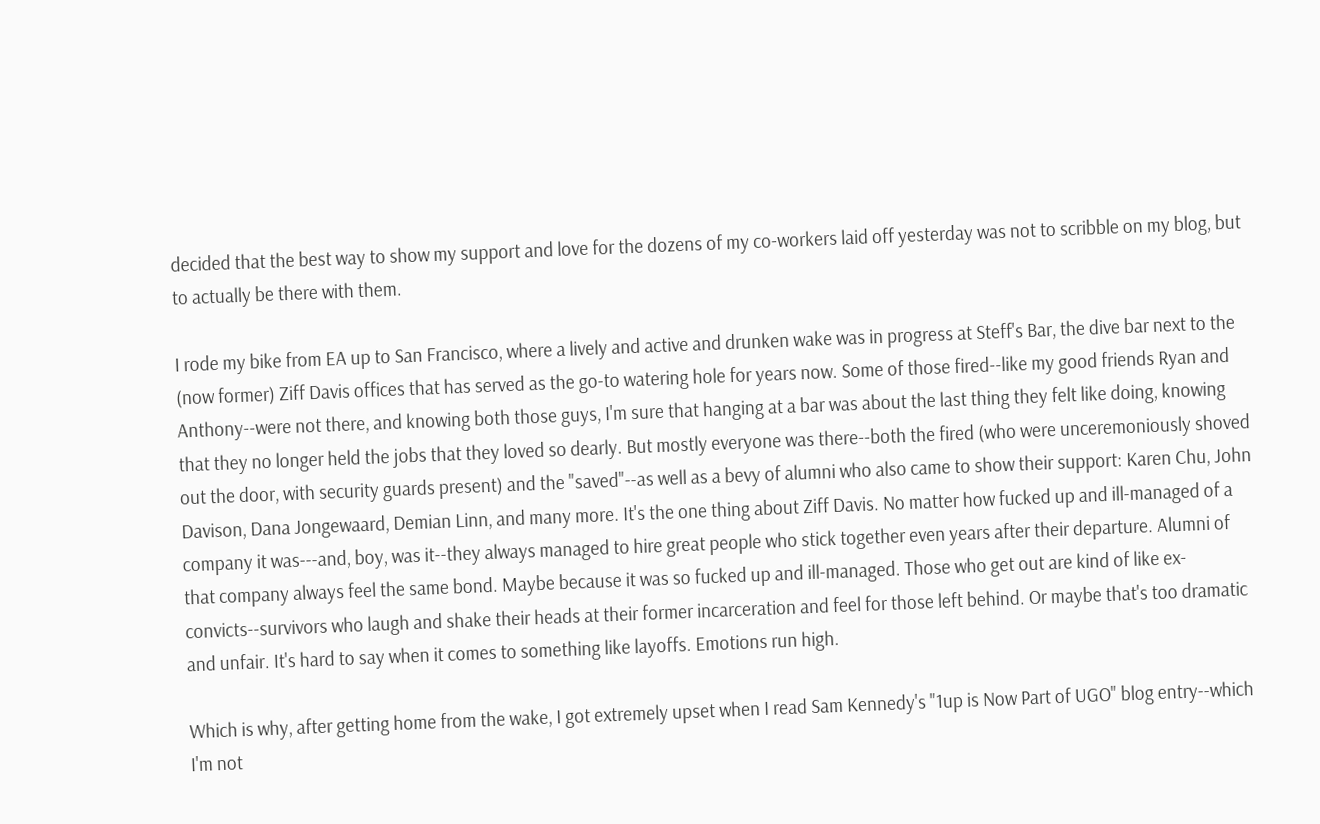decided that the best way to show my support and love for the dozens of my co-workers laid off yesterday was not to scribble on my blog, but to actually be there with them.

I rode my bike from EA up to San Francisco, where a lively and active and drunken wake was in progress at Steff's Bar, the dive bar next to the (now former) Ziff Davis offices that has served as the go-to watering hole for years now. Some of those fired--like my good friends Ryan and Anthony--were not there, and knowing both those guys, I'm sure that hanging at a bar was about the last thing they felt like doing, knowing that they no longer held the jobs that they loved so dearly. But mostly everyone was there--both the fired (who were unceremoniously shoved out the door, with security guards present) and the "saved"--as well as a bevy of alumni who also came to show their support: Karen Chu, John Davison, Dana Jongewaard, Demian Linn, and many more. It's the one thing about Ziff Davis. No matter how fucked up and ill-managed of a company it was---and, boy, was it--they always managed to hire great people who stick together even years after their departure. Alumni of that company always feel the same bond. Maybe because it was so fucked up and ill-managed. Those who get out are kind of like ex-convicts--survivors who laugh and shake their heads at their former incarceration and feel for those left behind. Or maybe that's too dramatic and unfair. It's hard to say when it comes to something like layoffs. Emotions run high.

Which is why, after getting home from the wake, I got extremely upset when I read Sam Kennedy's "1up is Now Part of UGO" blog entry--which I'm not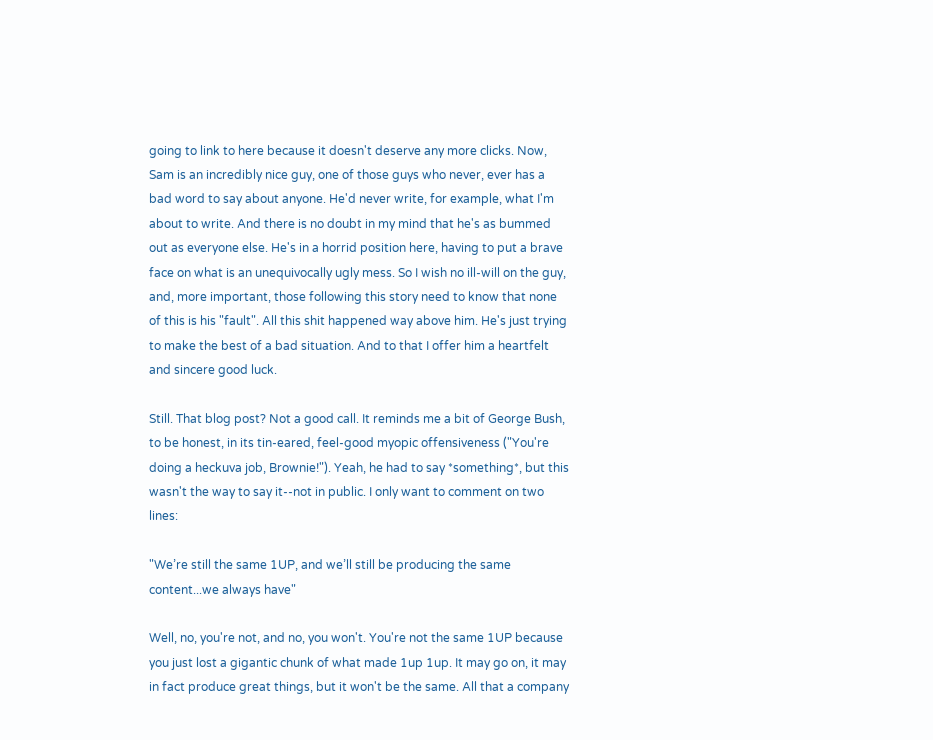going to link to here because it doesn't deserve any more clicks. Now, Sam is an incredibly nice guy, one of those guys who never, ever has a bad word to say about anyone. He'd never write, for example, what I'm about to write. And there is no doubt in my mind that he's as bummed out as everyone else. He's in a horrid position here, having to put a brave face on what is an unequivocally ugly mess. So I wish no ill-will on the guy, and, more important, those following this story need to know that none of this is his "fault". All this shit happened way above him. He's just trying to make the best of a bad situation. And to that I offer him a heartfelt and sincere good luck.

Still. That blog post? Not a good call. It reminds me a bit of George Bush, to be honest, in its tin-eared, feel-good myopic offensiveness ("You're doing a heckuva job, Brownie!"). Yeah, he had to say *something*, but this wasn't the way to say it--not in public. I only want to comment on two lines:

"We’re still the same 1UP, and we’ll still be producing the same content...we always have"

Well, no, you're not, and no, you won't. You're not the same 1UP because you just lost a gigantic chunk of what made 1up 1up. It may go on, it may in fact produce great things, but it won't be the same. All that a company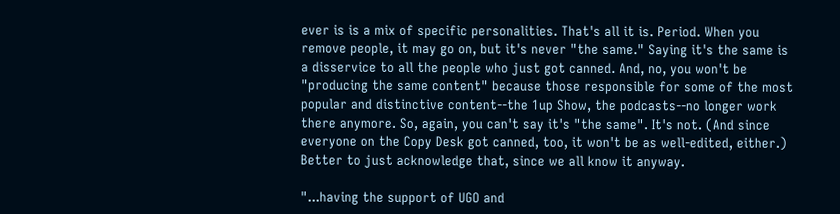ever is is a mix of specific personalities. That's all it is. Period. When you remove people, it may go on, but it's never "the same." Saying it's the same is a disservice to all the people who just got canned. And, no, you won't be "producing the same content" because those responsible for some of the most popular and distinctive content--the 1up Show, the podcasts--no longer work there anymore. So, again, you can't say it's "the same". It's not. (And since everyone on the Copy Desk got canned, too, it won't be as well-edited, either.) Better to just acknowledge that, since we all know it anyway.

"...having the support of UGO and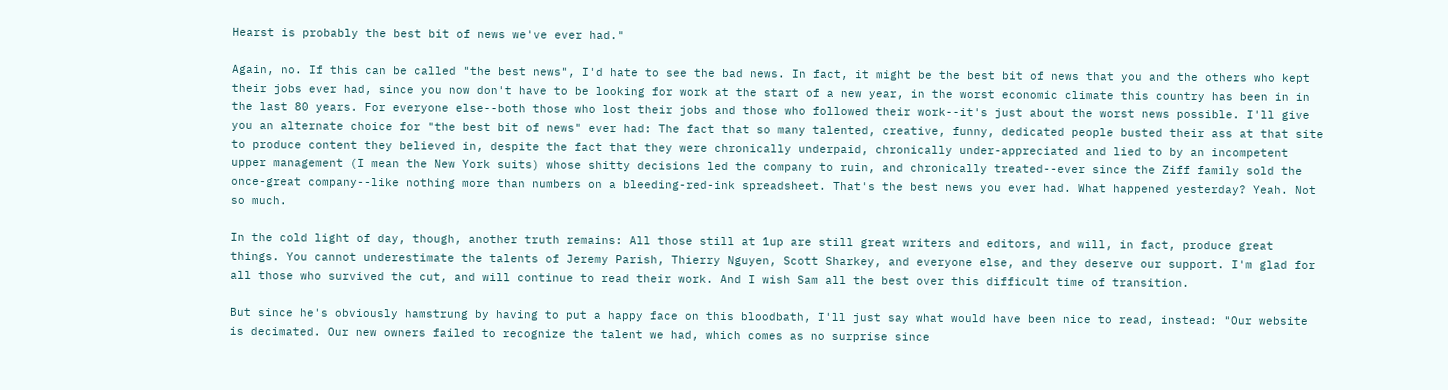Hearst is probably the best bit of news we've ever had."

Again, no. If this can be called "the best news", I'd hate to see the bad news. In fact, it might be the best bit of news that you and the others who kept their jobs ever had, since you now don't have to be looking for work at the start of a new year, in the worst economic climate this country has been in in the last 80 years. For everyone else--both those who lost their jobs and those who followed their work--it's just about the worst news possible. I'll give you an alternate choice for "the best bit of news" ever had: The fact that so many talented, creative, funny, dedicated people busted their ass at that site to produce content they believed in, despite the fact that they were chronically underpaid, chronically under-appreciated and lied to by an incompetent upper management (I mean the New York suits) whose shitty decisions led the company to ruin, and chronically treated--ever since the Ziff family sold the once-great company--like nothing more than numbers on a bleeding-red-ink spreadsheet. That's the best news you ever had. What happened yesterday? Yeah. Not so much.

In the cold light of day, though, another truth remains: All those still at 1up are still great writers and editors, and will, in fact, produce great things. You cannot underestimate the talents of Jeremy Parish, Thierry Nguyen, Scott Sharkey, and everyone else, and they deserve our support. I'm glad for all those who survived the cut, and will continue to read their work. And I wish Sam all the best over this difficult time of transition.

But since he's obviously hamstrung by having to put a happy face on this bloodbath, I'll just say what would have been nice to read, instead: "Our website is decimated. Our new owners failed to recognize the talent we had, which comes as no surprise since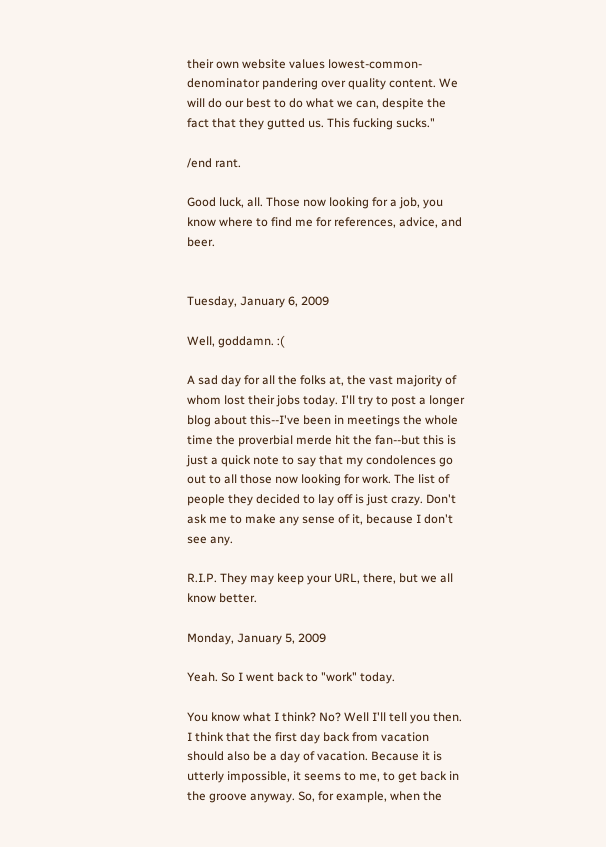their own website values lowest-common-denominator pandering over quality content. We will do our best to do what we can, despite the fact that they gutted us. This fucking sucks."

/end rant.

Good luck, all. Those now looking for a job, you know where to find me for references, advice, and beer.


Tuesday, January 6, 2009

Well, goddamn. :(

A sad day for all the folks at, the vast majority of whom lost their jobs today. I'll try to post a longer blog about this--I've been in meetings the whole time the proverbial merde hit the fan--but this is just a quick note to say that my condolences go out to all those now looking for work. The list of people they decided to lay off is just crazy. Don't ask me to make any sense of it, because I don't see any.

R.I.P. They may keep your URL, there, but we all know better.

Monday, January 5, 2009

Yeah. So I went back to "work" today.

You know what I think? No? Well I'll tell you then. I think that the first day back from vacation should also be a day of vacation. Because it is utterly impossible, it seems to me, to get back in the groove anyway. So, for example, when the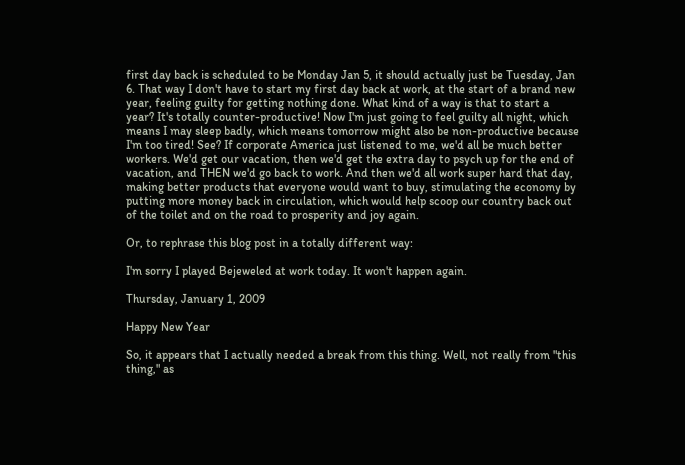first day back is scheduled to be Monday Jan 5, it should actually just be Tuesday, Jan 6. That way I don't have to start my first day back at work, at the start of a brand new year, feeling guilty for getting nothing done. What kind of a way is that to start a year? It's totally counter-productive! Now I'm just going to feel guilty all night, which means I may sleep badly, which means tomorrow might also be non-productive because I'm too tired! See? If corporate America just listened to me, we'd all be much better workers. We'd get our vacation, then we'd get the extra day to psych up for the end of vacation, and THEN we'd go back to work. And then we'd all work super hard that day, making better products that everyone would want to buy, stimulating the economy by putting more money back in circulation, which would help scoop our country back out of the toilet and on the road to prosperity and joy again.

Or, to rephrase this blog post in a totally different way:

I'm sorry I played Bejeweled at work today. It won't happen again.

Thursday, January 1, 2009

Happy New Year

So, it appears that I actually needed a break from this thing. Well, not really from "this thing," as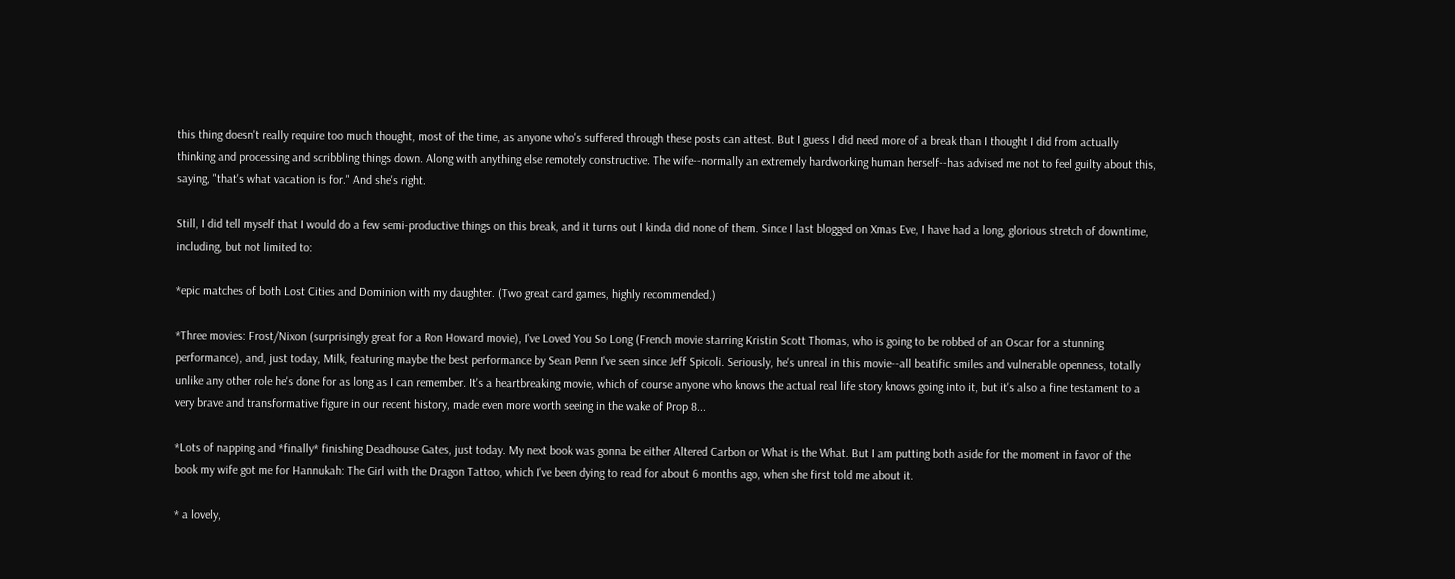this thing doesn't really require too much thought, most of the time, as anyone who's suffered through these posts can attest. But I guess I did need more of a break than I thought I did from actually thinking and processing and scribbling things down. Along with anything else remotely constructive. The wife--normally an extremely hardworking human herself--has advised me not to feel guilty about this, saying, "that's what vacation is for." And she's right.

Still, I did tell myself that I would do a few semi-productive things on this break, and it turns out I kinda did none of them. Since I last blogged on Xmas Eve, I have had a long, glorious stretch of downtime, including, but not limited to:

*epic matches of both Lost Cities and Dominion with my daughter. (Two great card games, highly recommended.)

*Three movies: Frost/Nixon (surprisingly great for a Ron Howard movie), I've Loved You So Long (French movie starring Kristin Scott Thomas, who is going to be robbed of an Oscar for a stunning performance), and, just today, Milk, featuring maybe the best performance by Sean Penn I've seen since Jeff Spicoli. Seriously, he's unreal in this movie--all beatific smiles and vulnerable openness, totally unlike any other role he's done for as long as I can remember. It's a heartbreaking movie, which of course anyone who knows the actual real life story knows going into it, but it's also a fine testament to a very brave and transformative figure in our recent history, made even more worth seeing in the wake of Prop 8...

*Lots of napping and *finally* finishing Deadhouse Gates, just today. My next book was gonna be either Altered Carbon or What is the What. But I am putting both aside for the moment in favor of the book my wife got me for Hannukah: The Girl with the Dragon Tattoo, which I've been dying to read for about 6 months ago, when she first told me about it.

* a lovely,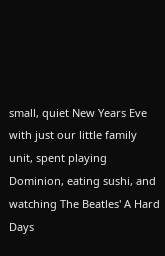small, quiet New Years Eve with just our little family unit, spent playing Dominion, eating sushi, and watching The Beatles' A Hard Days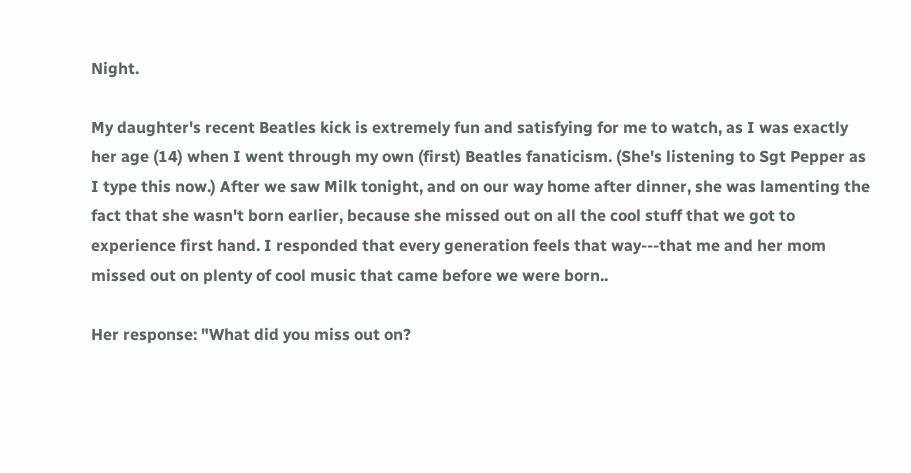Night.

My daughter's recent Beatles kick is extremely fun and satisfying for me to watch, as I was exactly her age (14) when I went through my own (first) Beatles fanaticism. (She's listening to Sgt Pepper as I type this now.) After we saw Milk tonight, and on our way home after dinner, she was lamenting the fact that she wasn't born earlier, because she missed out on all the cool stuff that we got to experience first hand. I responded that every generation feels that way---that me and her mom missed out on plenty of cool music that came before we were born..

Her response: "What did you miss out on?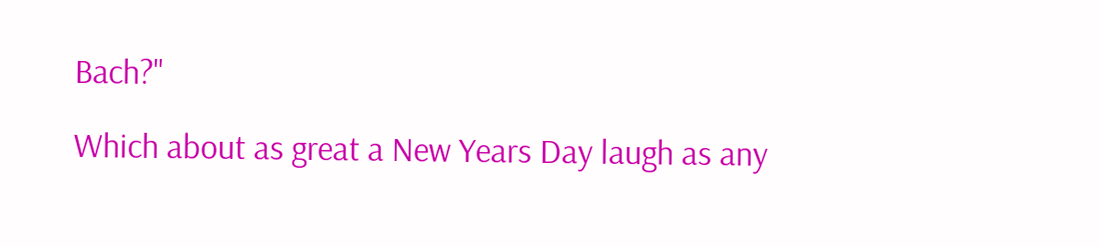Bach?"

Which about as great a New Years Day laugh as any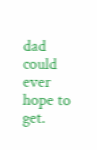dad could ever hope to get.